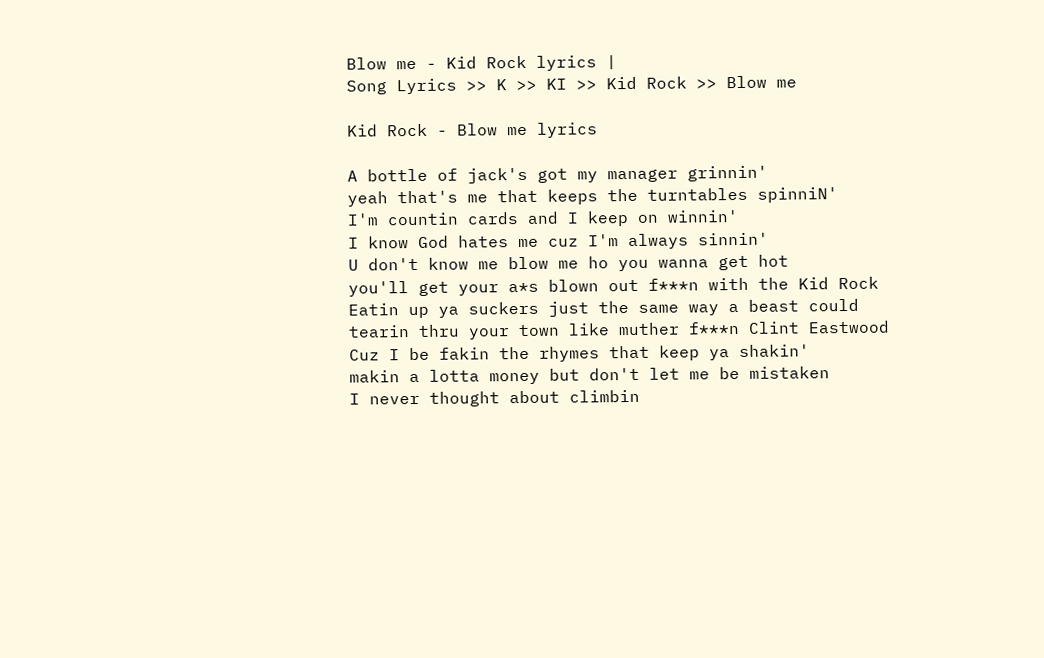Blow me - Kid Rock lyrics |
Song Lyrics >> K >> KI >> Kid Rock >> Blow me

Kid Rock - Blow me lyrics

A bottle of jack's got my manager grinnin'
yeah that's me that keeps the turntables spinniN'
I'm countin cards and I keep on winnin'
I know God hates me cuz I'm always sinnin'
U don't know me blow me ho you wanna get hot
you'll get your a*s blown out f***n with the Kid Rock
Eatin up ya suckers just the same way a beast could
tearin thru your town like muther f***n Clint Eastwood
Cuz I be fakin the rhymes that keep ya shakin'
makin a lotta money but don't let me be mistaken
I never thought about climbin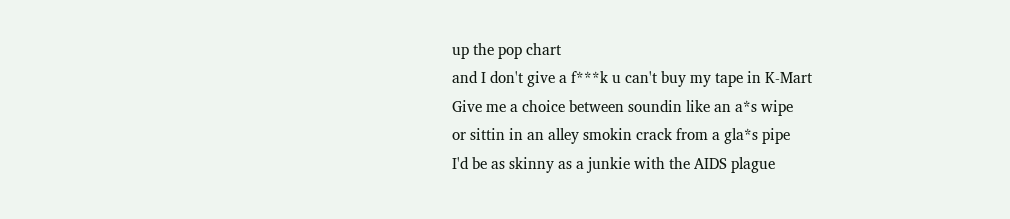up the pop chart
and I don't give a f***k u can't buy my tape in K-Mart
Give me a choice between soundin like an a*s wipe
or sittin in an alley smokin crack from a gla*s pipe
I'd be as skinny as a junkie with the AIDS plague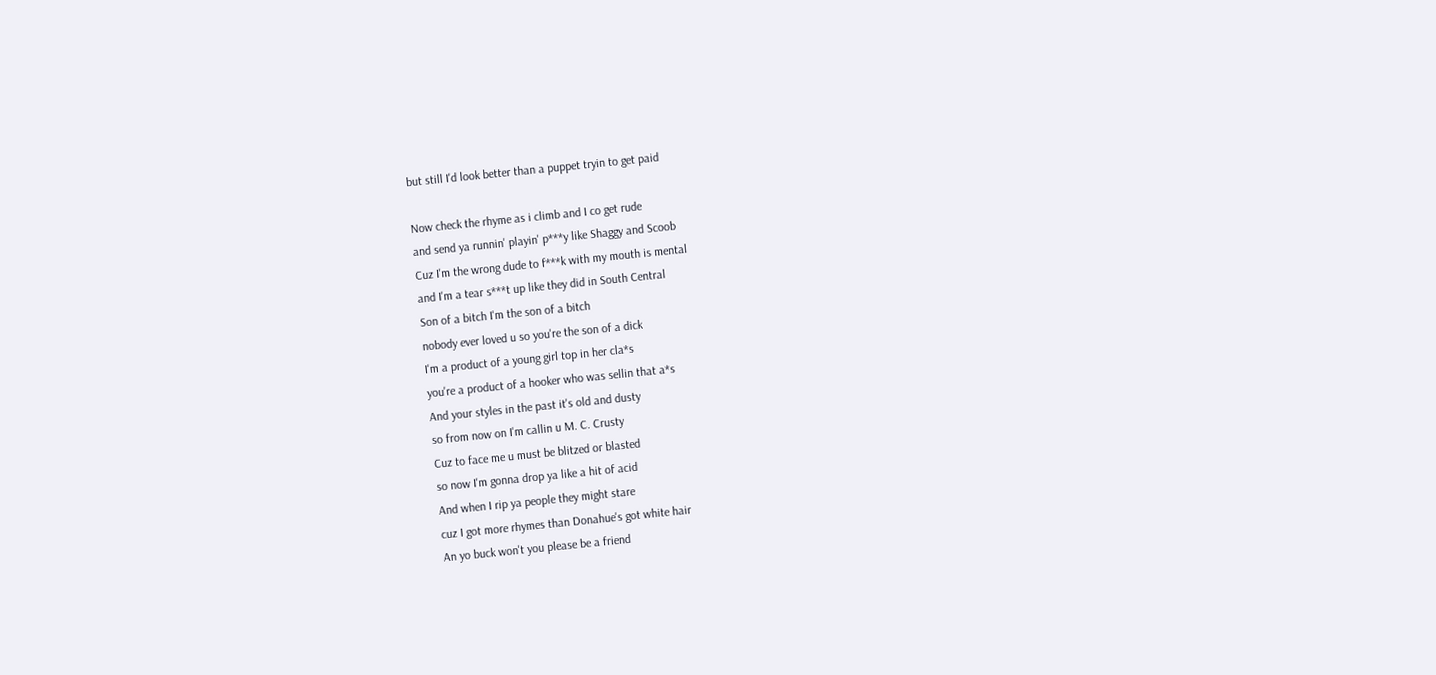but still I'd look better than a puppet tryin to get paid

Now check the rhyme as i climb and I co get rude
and send ya runnin' playin' p***y like Shaggy and Scoob
Cuz I'm the wrong dude to f***k with my mouth is mental
and I'm a tear s***t up like they did in South Central
Son of a bitch I'm the son of a bitch
nobody ever loved u so you're the son of a dick
I'm a product of a young girl top in her cla*s
you're a product of a hooker who was sellin that a*s
And your styles in the past it's old and dusty
so from now on I'm callin u M. C. Crusty
Cuz to face me u must be blitzed or blasted
so now I'm gonna drop ya like a hit of acid
And when I rip ya people they might stare
cuz I got more rhymes than Donahue's got white hair
An yo buck won't you please be a friend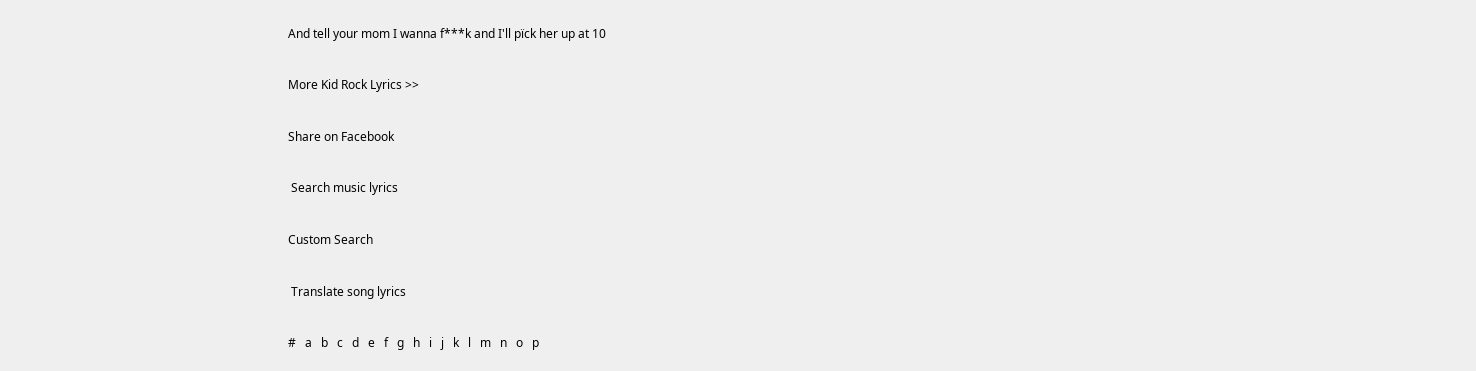And tell your mom I wanna f***k and I'll pïck her up at 10

More Kid Rock Lyrics >>

Share on Facebook

 Search music lyrics

Custom Search

 Translate song lyrics

#   a   b   c   d   e   f   g   h   i   j   k   l   m   n   o   p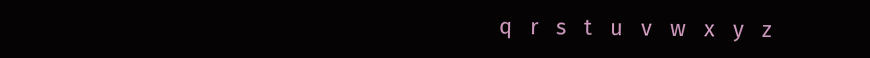q   r   s   t   u   v   w   x   y   z